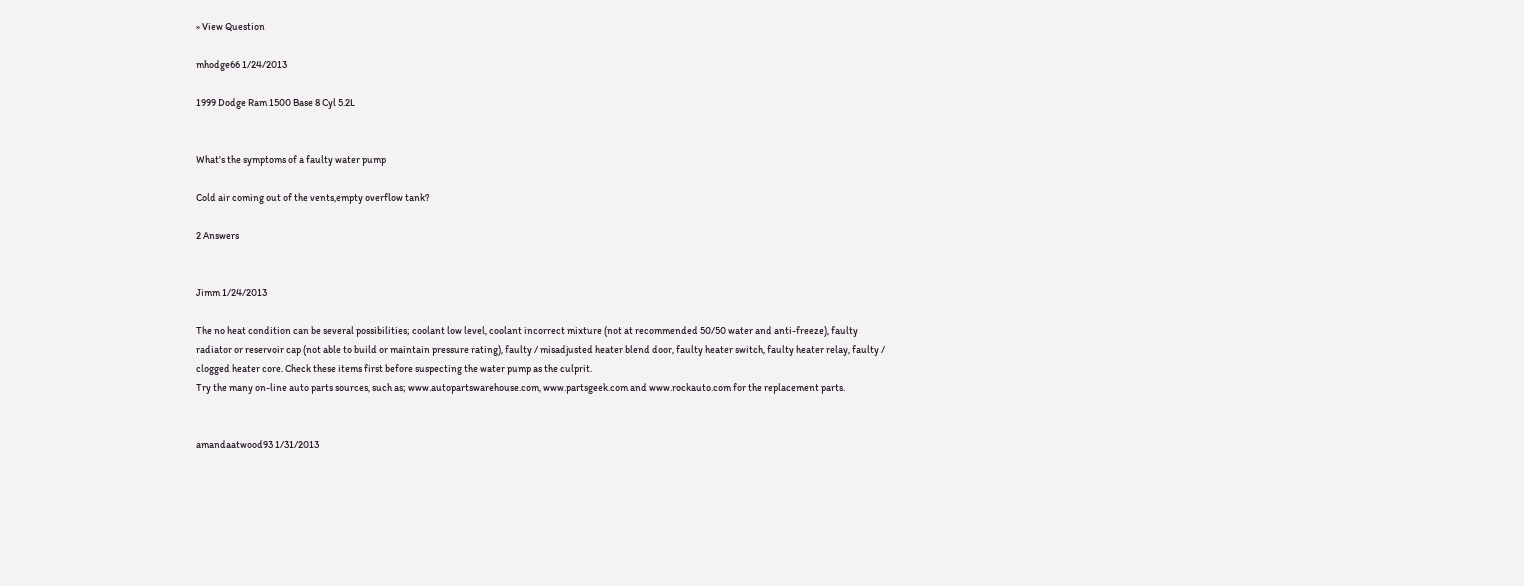» View Question

mhodge66 1/24/2013

1999 Dodge Ram 1500 Base 8 Cyl 5.2L


What's the symptoms of a faulty water pump

Cold air coming out of the vents,empty overflow tank?

2 Answers


Jimm 1/24/2013

The no heat condition can be several possibilities; coolant low level, coolant incorrect mixture (not at recommended 50/50 water and anti-freeze), faulty radiator or reservoir cap (not able to build or maintain pressure rating), faulty / misadjusted heater blend door, faulty heater switch, faulty heater relay, faulty / clogged heater core. Check these items first before suspecting the water pump as the culprit.
Try the many on-line auto parts sources, such as; www.autopartswarehouse.com, www.partsgeek.com and www.rockauto.com for the replacement parts.


amandaatwood93 1/31/2013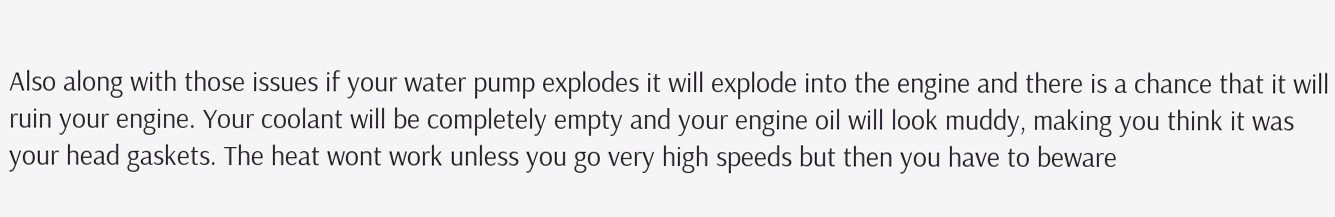Also along with those issues if your water pump explodes it will explode into the engine and there is a chance that it will ruin your engine. Your coolant will be completely empty and your engine oil will look muddy, making you think it was your head gaskets. The heat wont work unless you go very high speeds but then you have to beware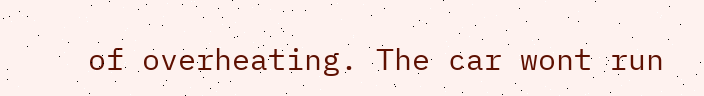of overheating. The car wont run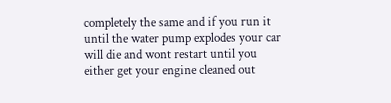completely the same and if you run it until the water pump explodes your car will die and wont restart until you either get your engine cleaned out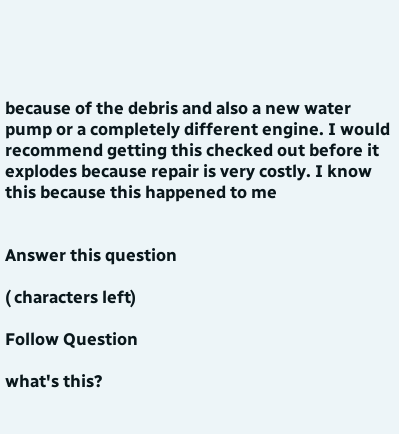because of the debris and also a new water pump or a completely different engine. I would recommend getting this checked out before it explodes because repair is very costly. I know this because this happened to me


Answer this question

( characters left)

Follow Question

what's this?